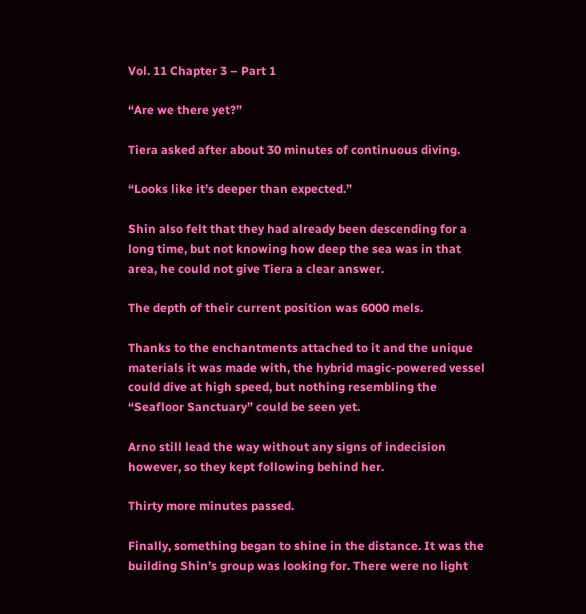Vol. 11 Chapter 3 – Part 1

“Are we there yet?”

Tiera asked after about 30 minutes of continuous diving.

“Looks like it’s deeper than expected.”

Shin also felt that they had already been descending for a long time, but not knowing how deep the sea was in that area, he could not give Tiera a clear answer.

The depth of their current position was 6000 mels.

Thanks to the enchantments attached to it and the unique materials it was made with, the hybrid magic-powered vessel could dive at high speed, but nothing resembling the “Seafloor Sanctuary” could be seen yet.

Arno still lead the way without any signs of indecision however, so they kept following behind her.

Thirty more minutes passed.

Finally, something began to shine in the distance. It was the building Shin’s group was looking for. There were no light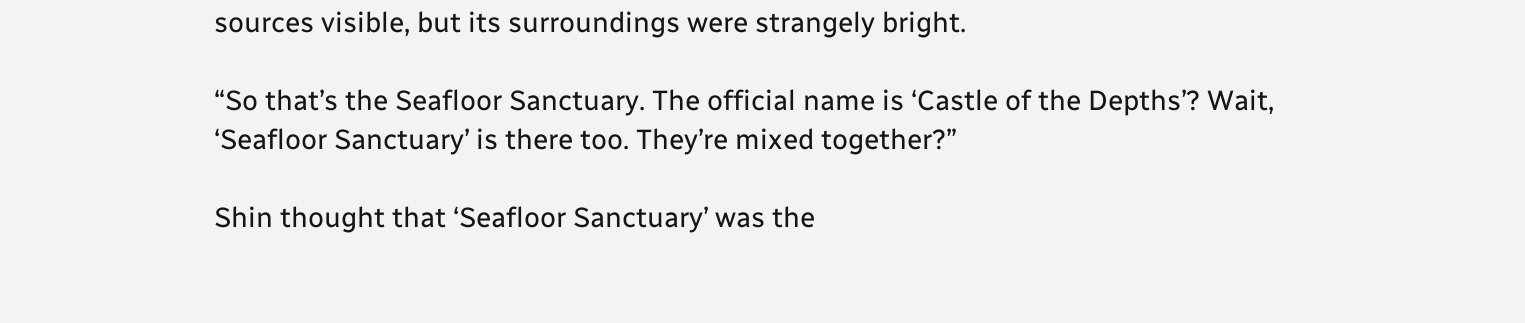sources visible, but its surroundings were strangely bright.

“So that’s the Seafloor Sanctuary. The official name is ‘Castle of the Depths’? Wait, ‘Seafloor Sanctuary’ is there too. They’re mixed together?”

Shin thought that ‘Seafloor Sanctuary’ was the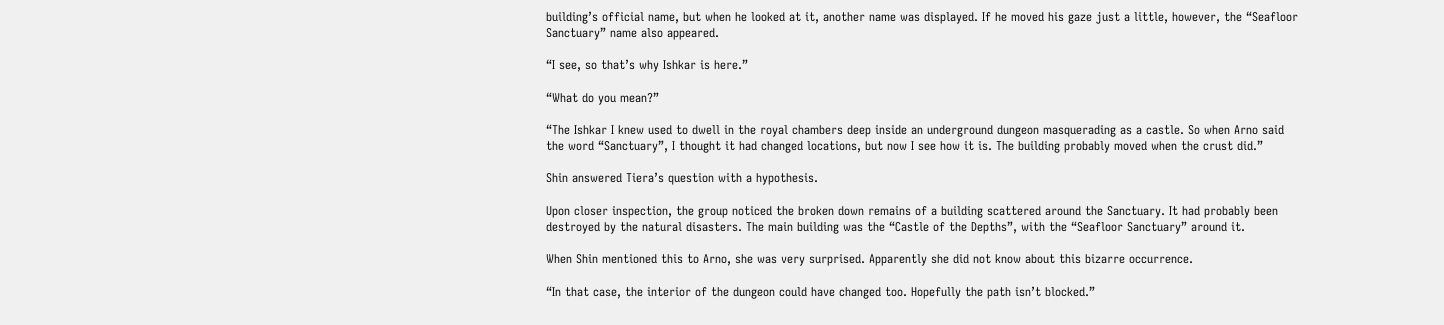building’s official name, but when he looked at it, another name was displayed. If he moved his gaze just a little, however, the “Seafloor Sanctuary” name also appeared.

“I see, so that’s why Ishkar is here.”

“What do you mean?”

“The Ishkar I knew used to dwell in the royal chambers deep inside an underground dungeon masquerading as a castle. So when Arno said the word “Sanctuary”, I thought it had changed locations, but now I see how it is. The building probably moved when the crust did.”

Shin answered Tiera’s question with a hypothesis.

Upon closer inspection, the group noticed the broken down remains of a building scattered around the Sanctuary. It had probably been destroyed by the natural disasters. The main building was the “Castle of the Depths”, with the “Seafloor Sanctuary” around it.

When Shin mentioned this to Arno, she was very surprised. Apparently she did not know about this bizarre occurrence.

“In that case, the interior of the dungeon could have changed too. Hopefully the path isn’t blocked.”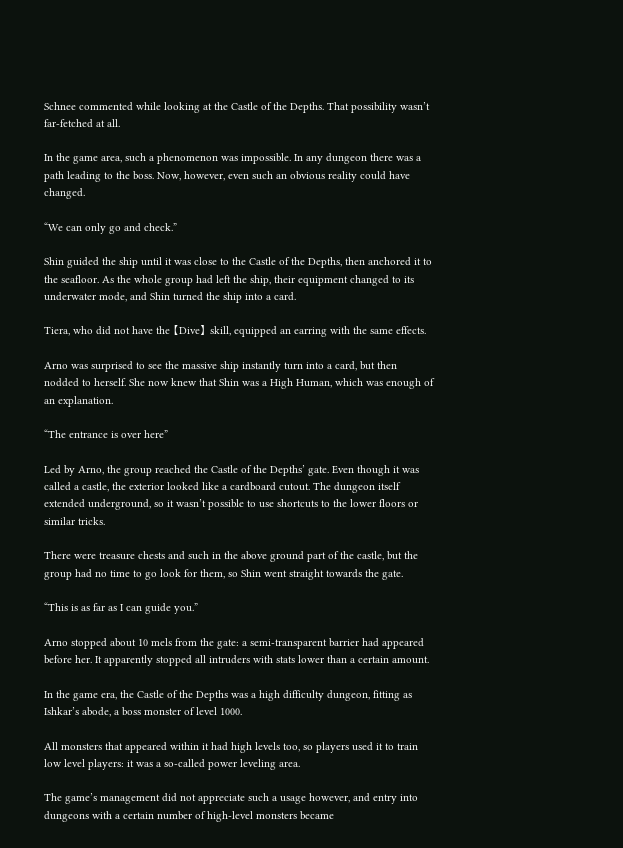Schnee commented while looking at the Castle of the Depths. That possibility wasn’t far-fetched at all.

In the game area, such a phenomenon was impossible. In any dungeon there was a path leading to the boss. Now, however, even such an obvious reality could have changed.

“We can only go and check.”

Shin guided the ship until it was close to the Castle of the Depths, then anchored it to the seafloor. As the whole group had left the ship, their equipment changed to its underwater mode, and Shin turned the ship into a card.

Tiera, who did not have the 【Dive】 skill, equipped an earring with the same effects.

Arno was surprised to see the massive ship instantly turn into a card, but then nodded to herself. She now knew that Shin was a High Human, which was enough of an explanation.

“The entrance is over here”

Led by Arno, the group reached the Castle of the Depths’ gate. Even though it was called a castle, the exterior looked like a cardboard cutout. The dungeon itself extended underground, so it wasn’t possible to use shortcuts to the lower floors or similar tricks.

There were treasure chests and such in the above ground part of the castle, but the group had no time to go look for them, so Shin went straight towards the gate.

“This is as far as I can guide you.”

Arno stopped about 10 mels from the gate: a semi-transparent barrier had appeared before her. It apparently stopped all intruders with stats lower than a certain amount.

In the game era, the Castle of the Depths was a high difficulty dungeon, fitting as Ishkar’s abode, a boss monster of level 1000.

All monsters that appeared within it had high levels too, so players used it to train low level players: it was a so-called power leveling area.

The game’s management did not appreciate such a usage however, and entry into dungeons with a certain number of high-level monsters became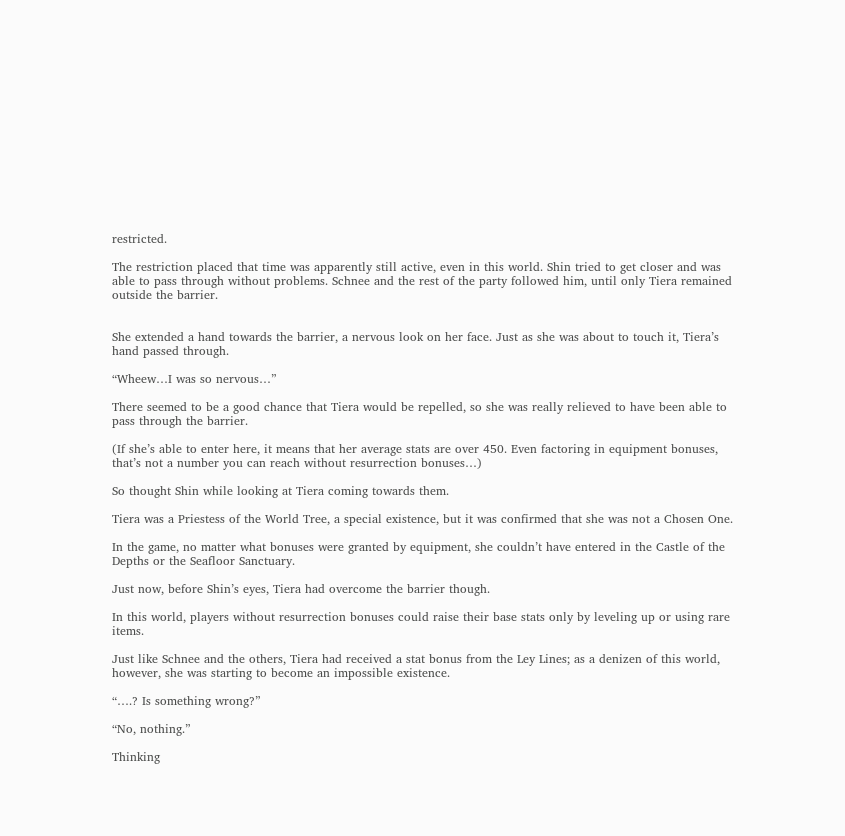restricted.

The restriction placed that time was apparently still active, even in this world. Shin tried to get closer and was able to pass through without problems. Schnee and the rest of the party followed him, until only Tiera remained outside the barrier.


She extended a hand towards the barrier, a nervous look on her face. Just as she was about to touch it, Tiera’s hand passed through.

“Wheew…I was so nervous…”

There seemed to be a good chance that Tiera would be repelled, so she was really relieved to have been able to pass through the barrier.

(If she’s able to enter here, it means that her average stats are over 450. Even factoring in equipment bonuses, that’s not a number you can reach without resurrection bonuses…)

So thought Shin while looking at Tiera coming towards them.

Tiera was a Priestess of the World Tree, a special existence, but it was confirmed that she was not a Chosen One.

In the game, no matter what bonuses were granted by equipment, she couldn’t have entered in the Castle of the Depths or the Seafloor Sanctuary.

Just now, before Shin’s eyes, Tiera had overcome the barrier though.

In this world, players without resurrection bonuses could raise their base stats only by leveling up or using rare items.

Just like Schnee and the others, Tiera had received a stat bonus from the Ley Lines; as a denizen of this world, however, she was starting to become an impossible existence.

“….? Is something wrong?”

“No, nothing.”

Thinking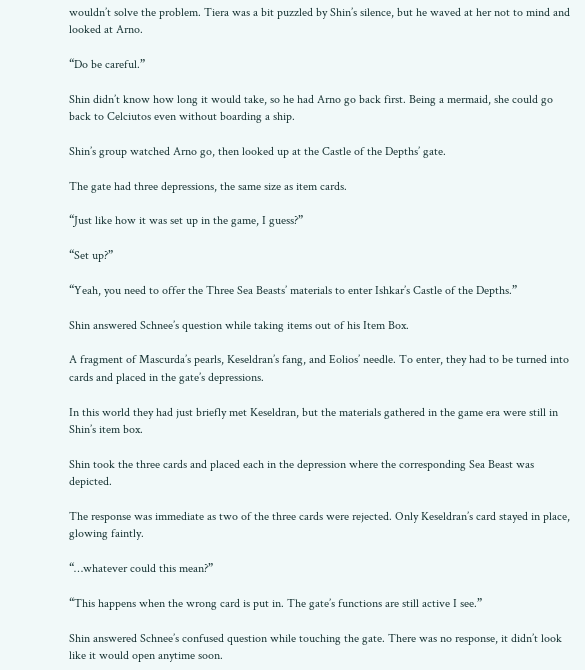wouldn’t solve the problem. Tiera was a bit puzzled by Shin’s silence, but he waved at her not to mind and looked at Arno.

“Do be careful.”

Shin didn’t know how long it would take, so he had Arno go back first. Being a mermaid, she could go back to Celciutos even without boarding a ship.

Shin’s group watched Arno go, then looked up at the Castle of the Depths’ gate.

The gate had three depressions, the same size as item cards.

“Just like how it was set up in the game, I guess?”

“Set up?”

“Yeah, you need to offer the Three Sea Beasts’ materials to enter Ishkar’s Castle of the Depths.”

Shin answered Schnee’s question while taking items out of his Item Box.

A fragment of Mascurda’s pearls, Keseldran’s fang, and Eolios’ needle. To enter, they had to be turned into cards and placed in the gate’s depressions.

In this world they had just briefly met Keseldran, but the materials gathered in the game era were still in Shin’s item box.

Shin took the three cards and placed each in the depression where the corresponding Sea Beast was depicted.

The response was immediate as two of the three cards were rejected. Only Keseldran’s card stayed in place, glowing faintly.

“…whatever could this mean?”

“This happens when the wrong card is put in. The gate’s functions are still active I see.”

Shin answered Schnee’s confused question while touching the gate. There was no response, it didn’t look like it would open anytime soon.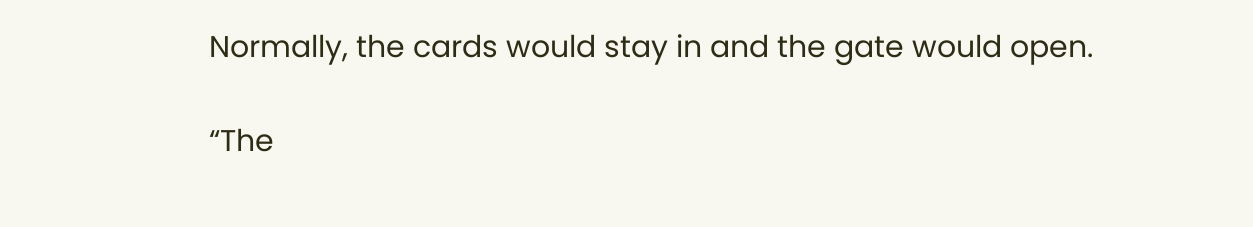Normally, the cards would stay in and the gate would open.

“The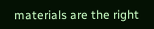materials are the right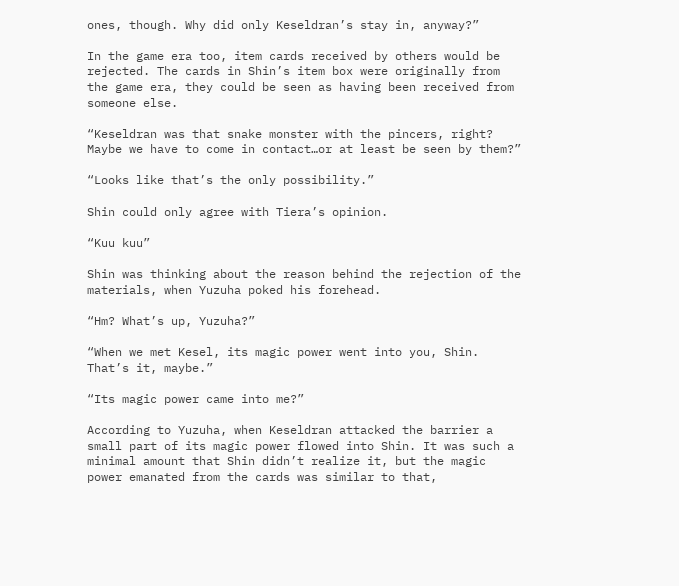ones, though. Why did only Keseldran’s stay in, anyway?”

In the game era too, item cards received by others would be rejected. The cards in Shin’s item box were originally from the game era, they could be seen as having been received from someone else.

“Keseldran was that snake monster with the pincers, right? Maybe we have to come in contact…or at least be seen by them?”

“Looks like that’s the only possibility.”

Shin could only agree with Tiera’s opinion.

“Kuu kuu”

Shin was thinking about the reason behind the rejection of the materials, when Yuzuha poked his forehead.

“Hm? What’s up, Yuzuha?”

“When we met Kesel, its magic power went into you, Shin. That’s it, maybe.”

“Its magic power came into me?”

According to Yuzuha, when Keseldran attacked the barrier a small part of its magic power flowed into Shin. It was such a minimal amount that Shin didn’t realize it, but the magic power emanated from the cards was similar to that,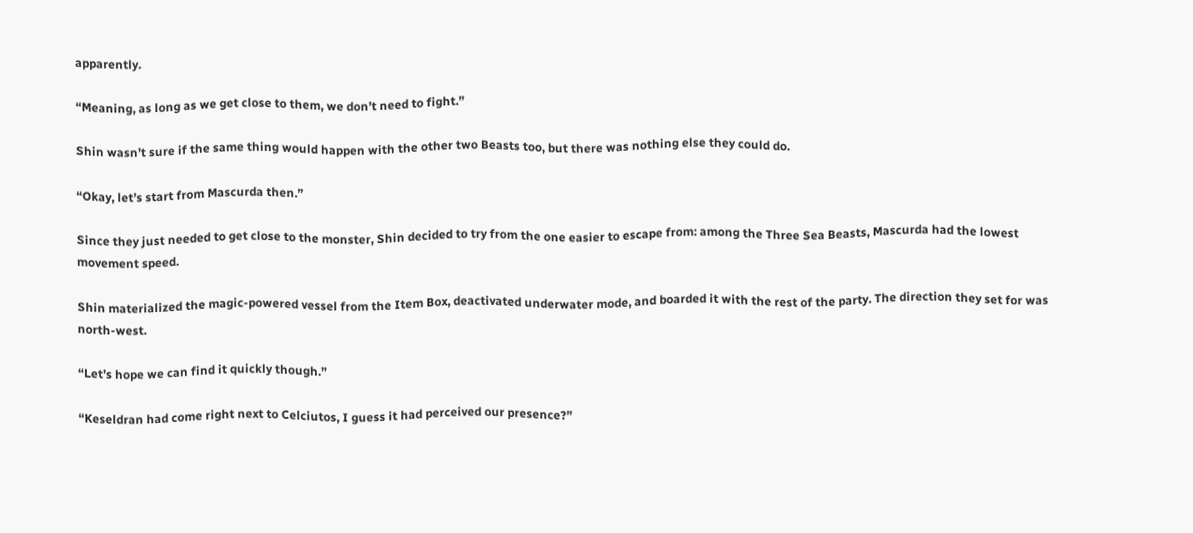apparently.

“Meaning, as long as we get close to them, we don’t need to fight.”

Shin wasn’t sure if the same thing would happen with the other two Beasts too, but there was nothing else they could do.

“Okay, let’s start from Mascurda then.”

Since they just needed to get close to the monster, Shin decided to try from the one easier to escape from: among the Three Sea Beasts, Mascurda had the lowest movement speed.

Shin materialized the magic-powered vessel from the Item Box, deactivated underwater mode, and boarded it with the rest of the party. The direction they set for was north-west.

“Let’s hope we can find it quickly though.”

“Keseldran had come right next to Celciutos, I guess it had perceived our presence?”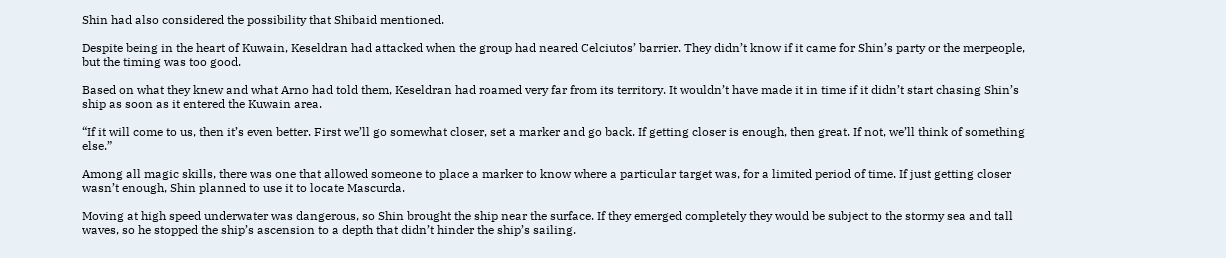Shin had also considered the possibility that Shibaid mentioned.

Despite being in the heart of Kuwain, Keseldran had attacked when the group had neared Celciutos’ barrier. They didn’t know if it came for Shin’s party or the merpeople, but the timing was too good.

Based on what they knew and what Arno had told them, Keseldran had roamed very far from its territory. It wouldn’t have made it in time if it didn’t start chasing Shin’s ship as soon as it entered the Kuwain area.

“If it will come to us, then it’s even better. First we’ll go somewhat closer, set a marker and go back. If getting closer is enough, then great. If not, we’ll think of something else.”

Among all magic skills, there was one that allowed someone to place a marker to know where a particular target was, for a limited period of time. If just getting closer wasn’t enough, Shin planned to use it to locate Mascurda.

Moving at high speed underwater was dangerous, so Shin brought the ship near the surface. If they emerged completely they would be subject to the stormy sea and tall waves, so he stopped the ship’s ascension to a depth that didn’t hinder the ship’s sailing.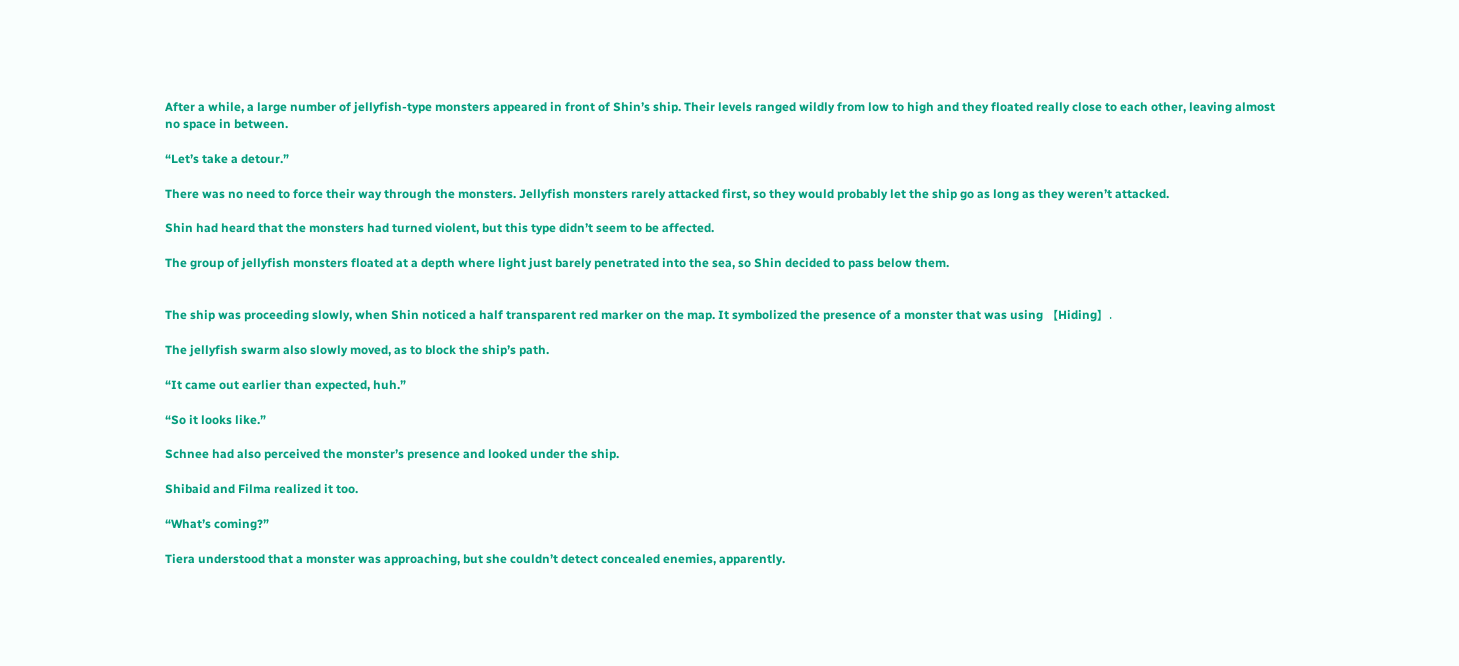After a while, a large number of jellyfish-type monsters appeared in front of Shin’s ship. Their levels ranged wildly from low to high and they floated really close to each other, leaving almost no space in between.

“Let’s take a detour.”

There was no need to force their way through the monsters. Jellyfish monsters rarely attacked first, so they would probably let the ship go as long as they weren’t attacked.

Shin had heard that the monsters had turned violent, but this type didn’t seem to be affected.

The group of jellyfish monsters floated at a depth where light just barely penetrated into the sea, so Shin decided to pass below them.


The ship was proceeding slowly, when Shin noticed a half transparent red marker on the map. It symbolized the presence of a monster that was using 【Hiding】.

The jellyfish swarm also slowly moved, as to block the ship’s path.

“It came out earlier than expected, huh.”

“So it looks like.”

Schnee had also perceived the monster’s presence and looked under the ship.

Shibaid and Filma realized it too.

“What’s coming?”

Tiera understood that a monster was approaching, but she couldn’t detect concealed enemies, apparently.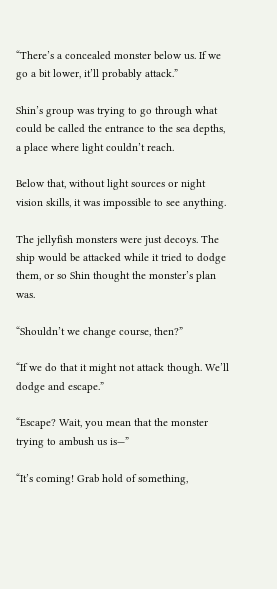“There’s a concealed monster below us. If we go a bit lower, it’ll probably attack.”

Shin’s group was trying to go through what could be called the entrance to the sea depths, a place where light couldn’t reach.

Below that, without light sources or night vision skills, it was impossible to see anything.

The jellyfish monsters were just decoys. The ship would be attacked while it tried to dodge them, or so Shin thought the monster’s plan was.

“Shouldn’t we change course, then?”

“If we do that it might not attack though. We’ll dodge and escape.”

“Escape? Wait, you mean that the monster trying to ambush us is—”

“It’s coming! Grab hold of something,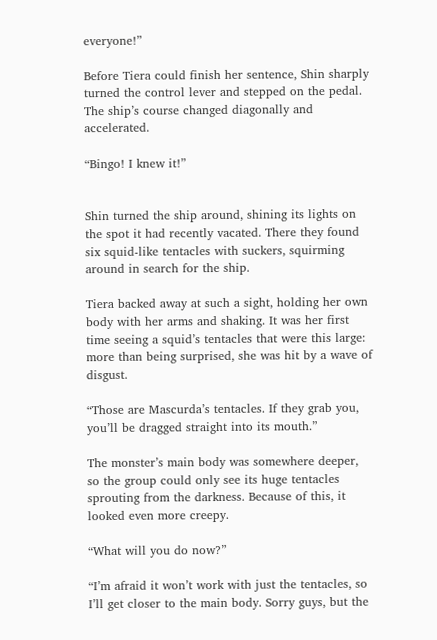everyone!”

Before Tiera could finish her sentence, Shin sharply turned the control lever and stepped on the pedal. The ship’s course changed diagonally and accelerated.

“Bingo! I knew it!”


Shin turned the ship around, shining its lights on the spot it had recently vacated. There they found six squid-like tentacles with suckers, squirming around in search for the ship.

Tiera backed away at such a sight, holding her own body with her arms and shaking. It was her first time seeing a squid’s tentacles that were this large: more than being surprised, she was hit by a wave of disgust.

“Those are Mascurda’s tentacles. If they grab you, you’ll be dragged straight into its mouth.”

The monster’s main body was somewhere deeper, so the group could only see its huge tentacles sprouting from the darkness. Because of this, it looked even more creepy.

“What will you do now?”

“I’m afraid it won’t work with just the tentacles, so I’ll get closer to the main body. Sorry guys, but the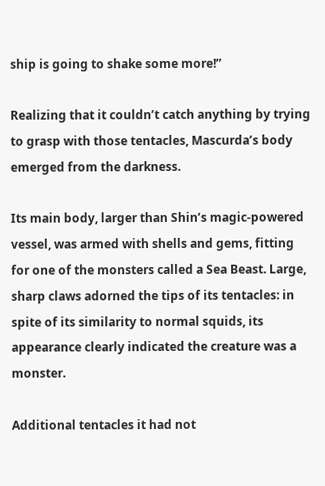ship is going to shake some more!”

Realizing that it couldn’t catch anything by trying to grasp with those tentacles, Mascurda’s body emerged from the darkness.

Its main body, larger than Shin’s magic-powered vessel, was armed with shells and gems, fitting for one of the monsters called a Sea Beast. Large, sharp claws adorned the tips of its tentacles: in spite of its similarity to normal squids, its appearance clearly indicated the creature was a monster.

Additional tentacles it had not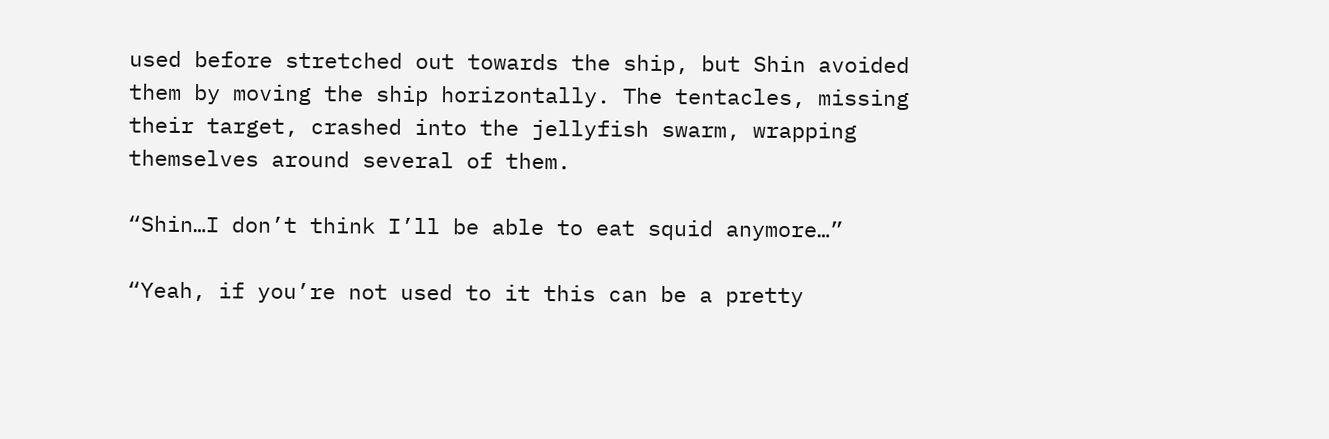used before stretched out towards the ship, but Shin avoided them by moving the ship horizontally. The tentacles, missing their target, crashed into the jellyfish swarm, wrapping themselves around several of them.

“Shin…I don’t think I’ll be able to eat squid anymore…”

“Yeah, if you’re not used to it this can be a pretty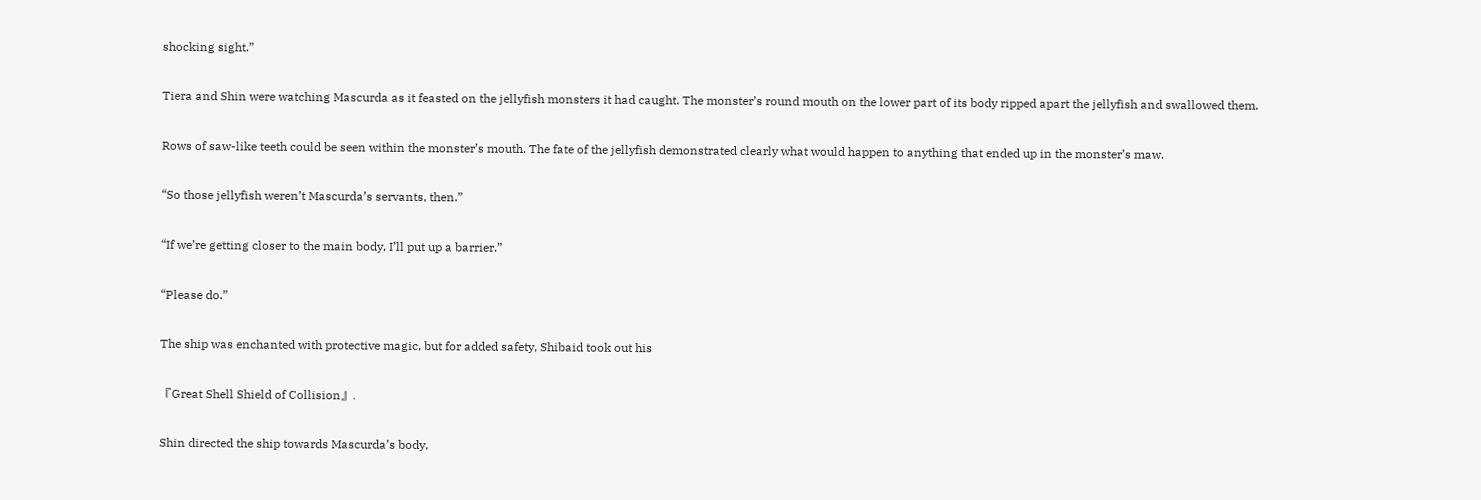shocking sight.”

Tiera and Shin were watching Mascurda as it feasted on the jellyfish monsters it had caught. The monster’s round mouth on the lower part of its body ripped apart the jellyfish and swallowed them.

Rows of saw-like teeth could be seen within the monster’s mouth. The fate of the jellyfish demonstrated clearly what would happen to anything that ended up in the monster’s maw.

“So those jellyfish weren’t Mascurda’s servants, then.”

“If we’re getting closer to the main body, I’ll put up a barrier.”

“Please do.”

The ship was enchanted with protective magic, but for added safety, Shibaid took out his

『Great Shell Shield of Collision』.

Shin directed the ship towards Mascurda’s body,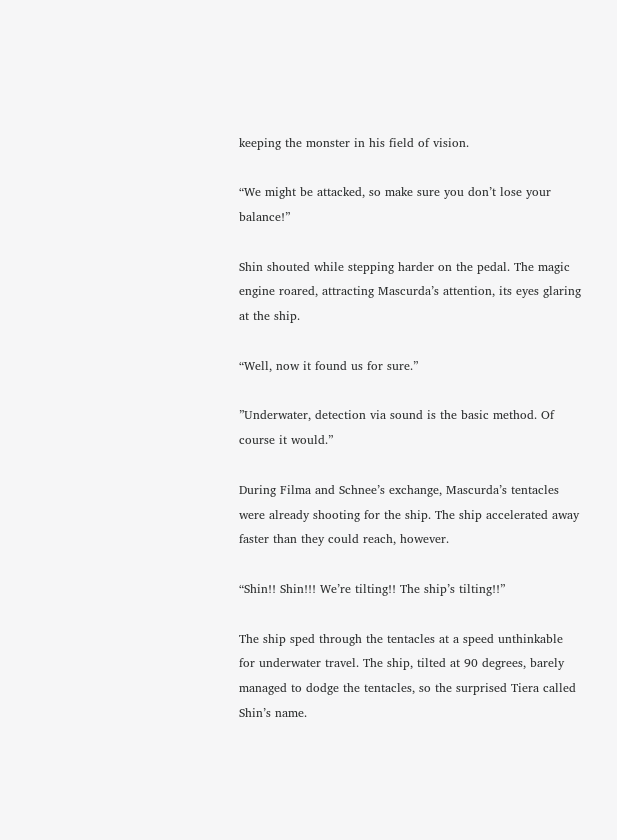keeping the monster in his field of vision.

“We might be attacked, so make sure you don’t lose your balance!”

Shin shouted while stepping harder on the pedal. The magic engine roared, attracting Mascurda’s attention, its eyes glaring at the ship.

“Well, now it found us for sure.”

”Underwater, detection via sound is the basic method. Of course it would.”

During Filma and Schnee’s exchange, Mascurda’s tentacles were already shooting for the ship. The ship accelerated away faster than they could reach, however.

“Shin!! Shin!!! We’re tilting!! The ship’s tilting!!”

The ship sped through the tentacles at a speed unthinkable for underwater travel. The ship, tilted at 90 degrees, barely managed to dodge the tentacles, so the surprised Tiera called Shin’s name.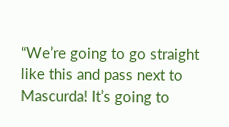“We’re going to go straight like this and pass next to Mascurda! It’s going to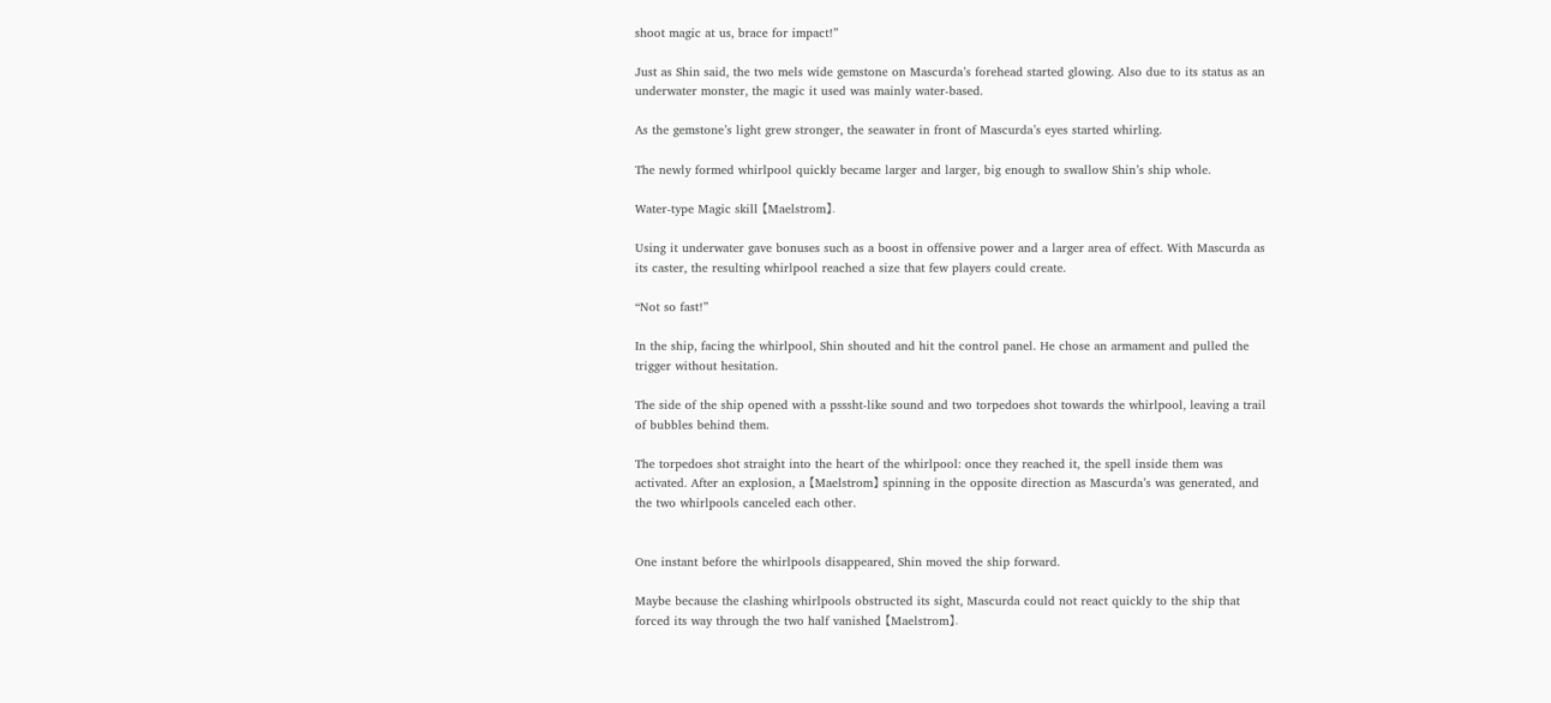shoot magic at us, brace for impact!”

Just as Shin said, the two mels wide gemstone on Mascurda’s forehead started glowing. Also due to its status as an underwater monster, the magic it used was mainly water-based.

As the gemstone’s light grew stronger, the seawater in front of Mascurda’s eyes started whirling.

The newly formed whirlpool quickly became larger and larger, big enough to swallow Shin’s ship whole.

Water-type Magic skill 【Maelstrom】.

Using it underwater gave bonuses such as a boost in offensive power and a larger area of effect. With Mascurda as its caster, the resulting whirlpool reached a size that few players could create.

“Not so fast!”

In the ship, facing the whirlpool, Shin shouted and hit the control panel. He chose an armament and pulled the trigger without hesitation.

The side of the ship opened with a psssht-like sound and two torpedoes shot towards the whirlpool, leaving a trail of bubbles behind them.

The torpedoes shot straight into the heart of the whirlpool: once they reached it, the spell inside them was activated. After an explosion, a 【Maelstrom】 spinning in the opposite direction as Mascurda’s was generated, and the two whirlpools canceled each other.


One instant before the whirlpools disappeared, Shin moved the ship forward.

Maybe because the clashing whirlpools obstructed its sight, Mascurda could not react quickly to the ship that forced its way through the two half vanished 【Maelstrom】.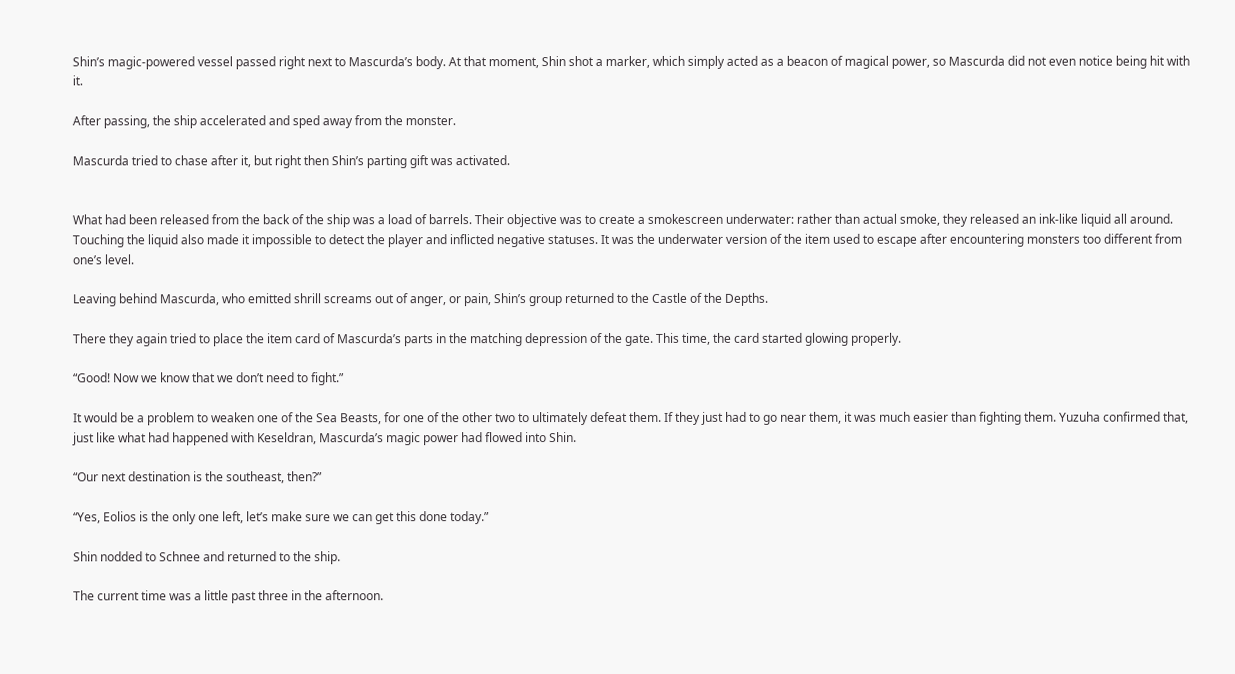Shin’s magic-powered vessel passed right next to Mascurda’s body. At that moment, Shin shot a marker, which simply acted as a beacon of magical power, so Mascurda did not even notice being hit with it.

After passing, the ship accelerated and sped away from the monster.

Mascurda tried to chase after it, but right then Shin’s parting gift was activated.


What had been released from the back of the ship was a load of barrels. Their objective was to create a smokescreen underwater: rather than actual smoke, they released an ink-like liquid all around. Touching the liquid also made it impossible to detect the player and inflicted negative statuses. It was the underwater version of the item used to escape after encountering monsters too different from one’s level.

Leaving behind Mascurda, who emitted shrill screams out of anger, or pain, Shin’s group returned to the Castle of the Depths.

There they again tried to place the item card of Mascurda’s parts in the matching depression of the gate. This time, the card started glowing properly.

“Good! Now we know that we don’t need to fight.”

It would be a problem to weaken one of the Sea Beasts, for one of the other two to ultimately defeat them. If they just had to go near them, it was much easier than fighting them. Yuzuha confirmed that, just like what had happened with Keseldran, Mascurda’s magic power had flowed into Shin.

“Our next destination is the southeast, then?”

“Yes, Eolios is the only one left, let’s make sure we can get this done today.”

Shin nodded to Schnee and returned to the ship.

The current time was a little past three in the afternoon.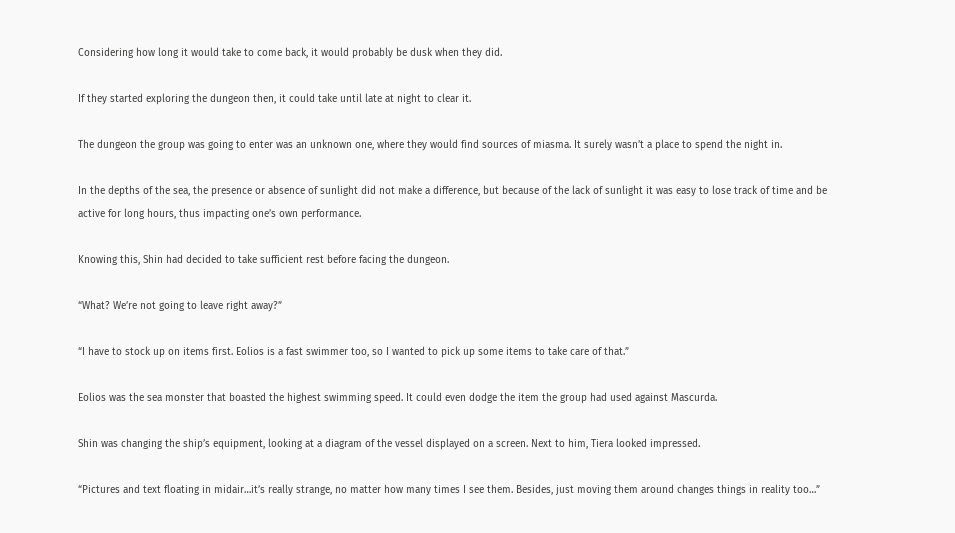Considering how long it would take to come back, it would probably be dusk when they did.

If they started exploring the dungeon then, it could take until late at night to clear it.

The dungeon the group was going to enter was an unknown one, where they would find sources of miasma. It surely wasn’t a place to spend the night in.

In the depths of the sea, the presence or absence of sunlight did not make a difference, but because of the lack of sunlight it was easy to lose track of time and be active for long hours, thus impacting one’s own performance.

Knowing this, Shin had decided to take sufficient rest before facing the dungeon.

“What? We’re not going to leave right away?”

“I have to stock up on items first. Eolios is a fast swimmer too, so I wanted to pick up some items to take care of that.”

Eolios was the sea monster that boasted the highest swimming speed. It could even dodge the item the group had used against Mascurda.

Shin was changing the ship’s equipment, looking at a diagram of the vessel displayed on a screen. Next to him, Tiera looked impressed.

“Pictures and text floating in midair…it’s really strange, no matter how many times I see them. Besides, just moving them around changes things in reality too…”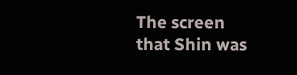The screen that Shin was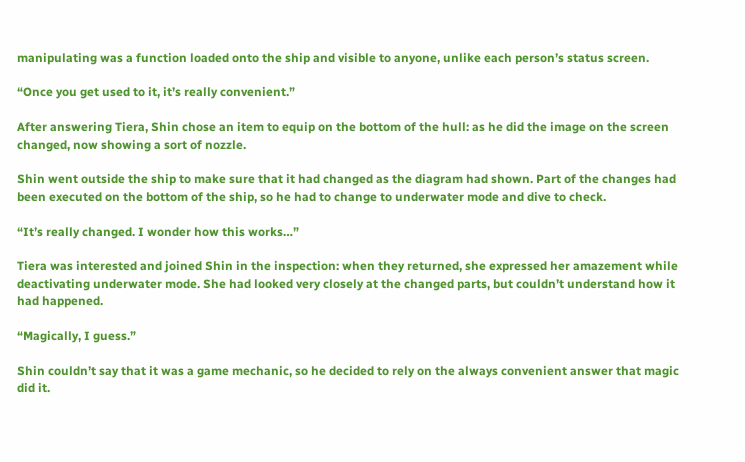manipulating was a function loaded onto the ship and visible to anyone, unlike each person’s status screen.

“Once you get used to it, it’s really convenient.”

After answering Tiera, Shin chose an item to equip on the bottom of the hull: as he did the image on the screen changed, now showing a sort of nozzle.

Shin went outside the ship to make sure that it had changed as the diagram had shown. Part of the changes had been executed on the bottom of the ship, so he had to change to underwater mode and dive to check.

“It’s really changed. I wonder how this works…”

Tiera was interested and joined Shin in the inspection: when they returned, she expressed her amazement while deactivating underwater mode. She had looked very closely at the changed parts, but couldn’t understand how it had happened.

“Magically, I guess.”

Shin couldn’t say that it was a game mechanic, so he decided to rely on the always convenient answer that magic did it.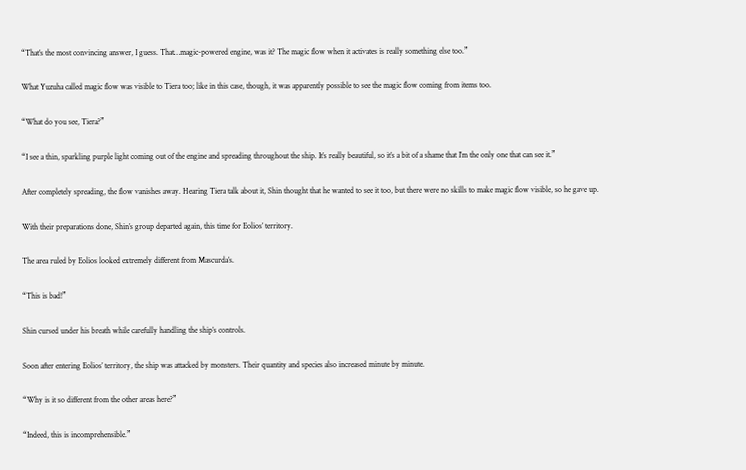“That’s the most convincing answer, I guess. That…magic-powered engine, was it? The magic flow when it activates is really something else too.”

What Yuzuha called magic flow was visible to Tiera too; like in this case, though, it was apparently possible to see the magic flow coming from items too.

“What do you see, Tiera?”

“I see a thin, sparkling purple light coming out of the engine and spreading throughout the ship. It’s really beautiful, so it’s a bit of a shame that I’m the only one that can see it.”

After completely spreading, the flow vanishes away. Hearing Tiera talk about it, Shin thought that he wanted to see it too, but there were no skills to make magic flow visible, so he gave up.

With their preparations done, Shin’s group departed again, this time for Eolios’ territory.

The area ruled by Eolios looked extremely different from Mascurda’s.

“This is bad!”

Shin cursed under his breath while carefully handling the ship’s controls.

Soon after entering Eolios’ territory, the ship was attacked by monsters. Their quantity and species also increased minute by minute.

“Why is it so different from the other areas here?”

“Indeed, this is incomprehensible.”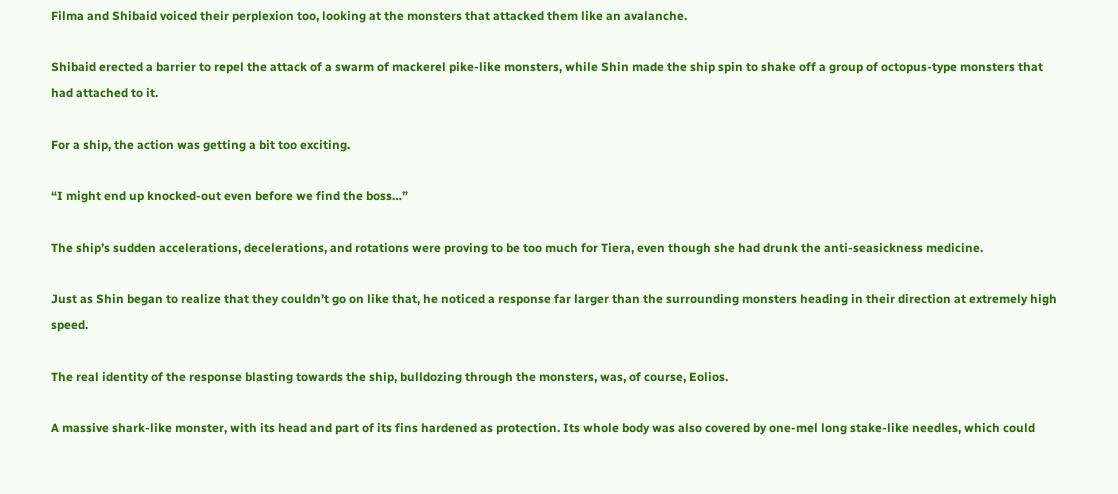Filma and Shibaid voiced their perplexion too, looking at the monsters that attacked them like an avalanche.

Shibaid erected a barrier to repel the attack of a swarm of mackerel pike-like monsters, while Shin made the ship spin to shake off a group of octopus-type monsters that had attached to it.

For a ship, the action was getting a bit too exciting.

“I might end up knocked-out even before we find the boss…”

The ship’s sudden accelerations, decelerations, and rotations were proving to be too much for Tiera, even though she had drunk the anti-seasickness medicine.

Just as Shin began to realize that they couldn’t go on like that, he noticed a response far larger than the surrounding monsters heading in their direction at extremely high speed.

The real identity of the response blasting towards the ship, bulldozing through the monsters, was, of course, Eolios.

A massive shark-like monster, with its head and part of its fins hardened as protection. Its whole body was also covered by one-mel long stake-like needles, which could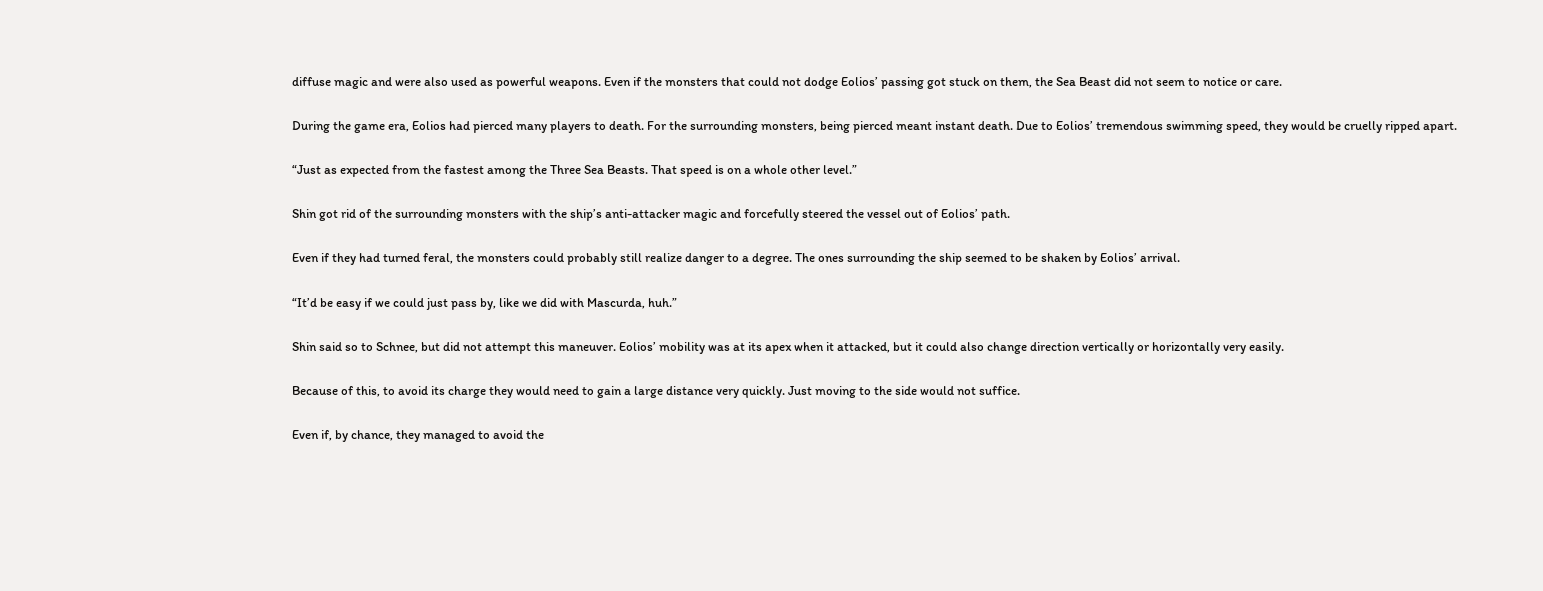diffuse magic and were also used as powerful weapons. Even if the monsters that could not dodge Eolios’ passing got stuck on them, the Sea Beast did not seem to notice or care.

During the game era, Eolios had pierced many players to death. For the surrounding monsters, being pierced meant instant death. Due to Eolios’ tremendous swimming speed, they would be cruelly ripped apart.

“Just as expected from the fastest among the Three Sea Beasts. That speed is on a whole other level.”

Shin got rid of the surrounding monsters with the ship’s anti-attacker magic and forcefully steered the vessel out of Eolios’ path.

Even if they had turned feral, the monsters could probably still realize danger to a degree. The ones surrounding the ship seemed to be shaken by Eolios’ arrival.

“It’d be easy if we could just pass by, like we did with Mascurda, huh.”

Shin said so to Schnee, but did not attempt this maneuver. Eolios’ mobility was at its apex when it attacked, but it could also change direction vertically or horizontally very easily.

Because of this, to avoid its charge they would need to gain a large distance very quickly. Just moving to the side would not suffice.

Even if, by chance, they managed to avoid the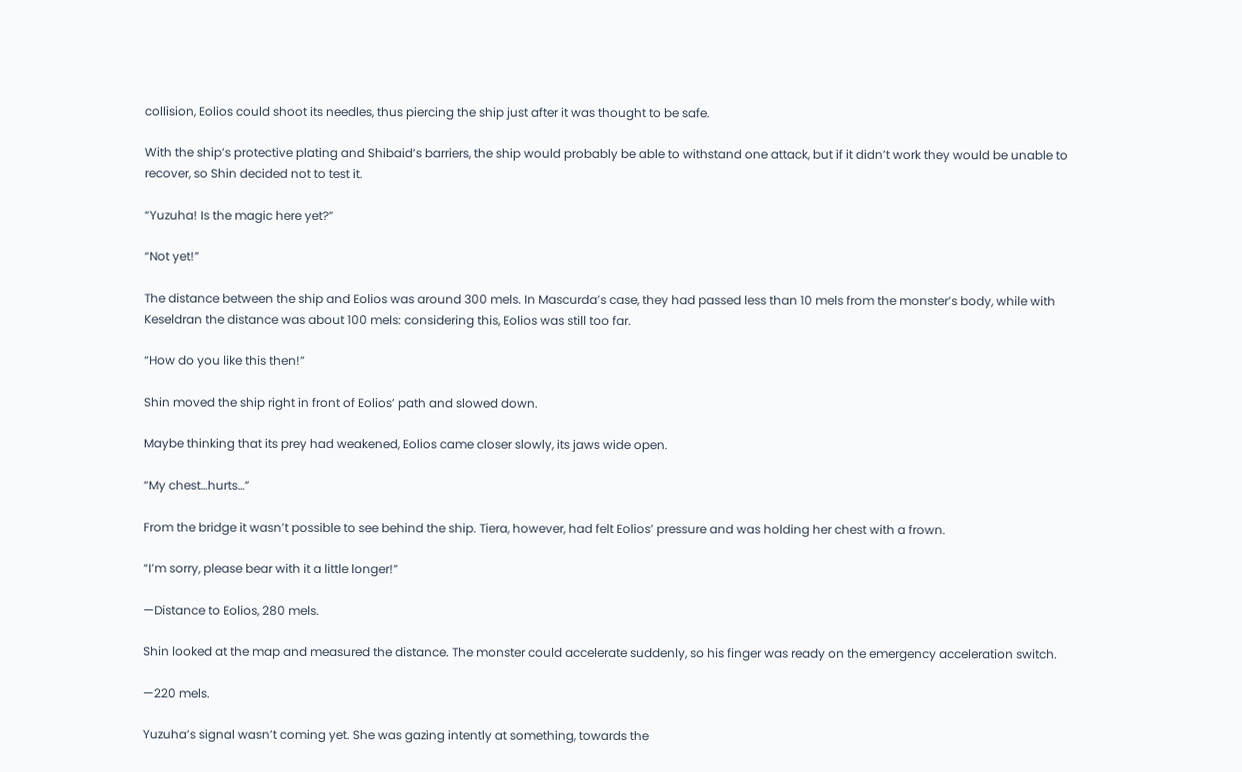collision, Eolios could shoot its needles, thus piercing the ship just after it was thought to be safe.

With the ship’s protective plating and Shibaid’s barriers, the ship would probably be able to withstand one attack, but if it didn’t work they would be unable to recover, so Shin decided not to test it.

“Yuzuha! Is the magic here yet?”

“Not yet!”

The distance between the ship and Eolios was around 300 mels. In Mascurda’s case, they had passed less than 10 mels from the monster’s body, while with Keseldran the distance was about 100 mels: considering this, Eolios was still too far.

“How do you like this then!”

Shin moved the ship right in front of Eolios’ path and slowed down.

Maybe thinking that its prey had weakened, Eolios came closer slowly, its jaws wide open.

“My chest…hurts…”

From the bridge it wasn’t possible to see behind the ship. Tiera, however, had felt Eolios’ pressure and was holding her chest with a frown.

“I’m sorry, please bear with it a little longer!”

—Distance to Eolios, 280 mels.

Shin looked at the map and measured the distance. The monster could accelerate suddenly, so his finger was ready on the emergency acceleration switch.

—220 mels.

Yuzuha’s signal wasn’t coming yet. She was gazing intently at something, towards the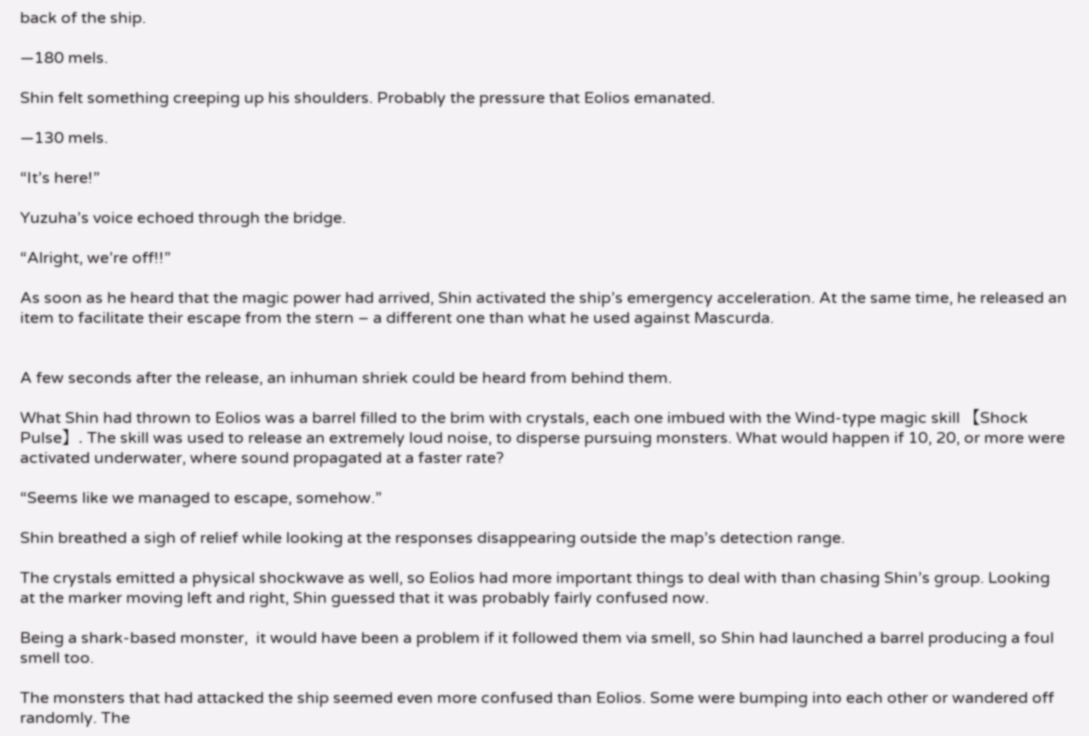back of the ship.

—180 mels.

Shin felt something creeping up his shoulders. Probably the pressure that Eolios emanated.

—130 mels.

“It’s here!”

Yuzuha’s voice echoed through the bridge.

“Alright, we’re off!!”

As soon as he heard that the magic power had arrived, Shin activated the ship’s emergency acceleration. At the same time, he released an item to facilitate their escape from the stern – a different one than what he used against Mascurda.


A few seconds after the release, an inhuman shriek could be heard from behind them.

What Shin had thrown to Eolios was a barrel filled to the brim with crystals, each one imbued with the Wind-type magic skill 【Shock Pulse】. The skill was used to release an extremely loud noise, to disperse pursuing monsters. What would happen if 10, 20, or more were activated underwater, where sound propagated at a faster rate?

“Seems like we managed to escape, somehow.”

Shin breathed a sigh of relief while looking at the responses disappearing outside the map’s detection range.

The crystals emitted a physical shockwave as well, so Eolios had more important things to deal with than chasing Shin’s group. Looking at the marker moving left and right, Shin guessed that it was probably fairly confused now.

Being a shark-based monster,  it would have been a problem if it followed them via smell, so Shin had launched a barrel producing a foul smell too.

The monsters that had attacked the ship seemed even more confused than Eolios. Some were bumping into each other or wandered off randomly. The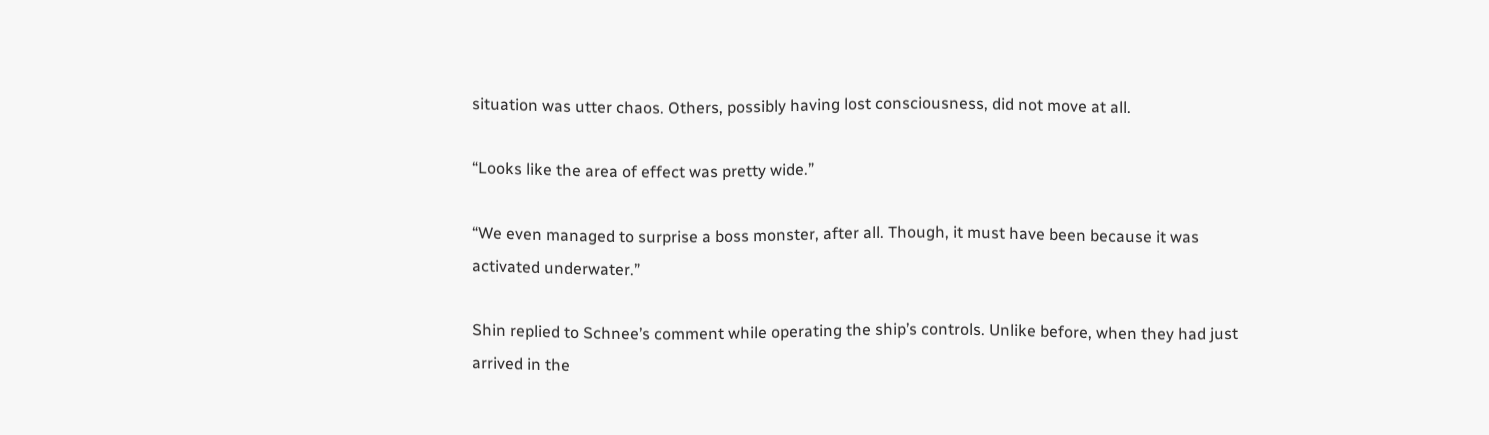situation was utter chaos. Others, possibly having lost consciousness, did not move at all.

“Looks like the area of effect was pretty wide.”

“We even managed to surprise a boss monster, after all. Though, it must have been because it was activated underwater.”

Shin replied to Schnee’s comment while operating the ship’s controls. Unlike before, when they had just arrived in the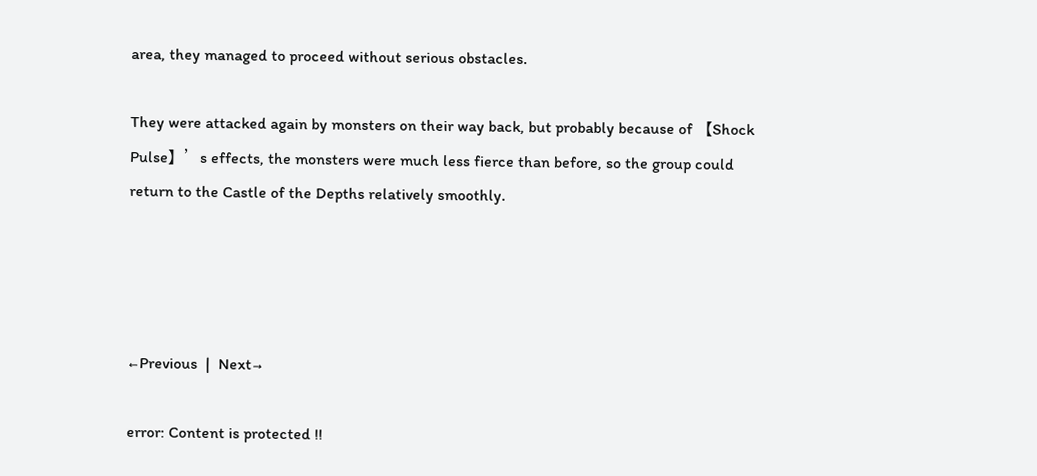area, they managed to proceed without serious obstacles.

They were attacked again by monsters on their way back, but probably because of 【Shock Pulse】’s effects, the monsters were much less fierce than before, so the group could return to the Castle of the Depths relatively smoothly.




←Previous  |  Next→

error: Content is protected !!